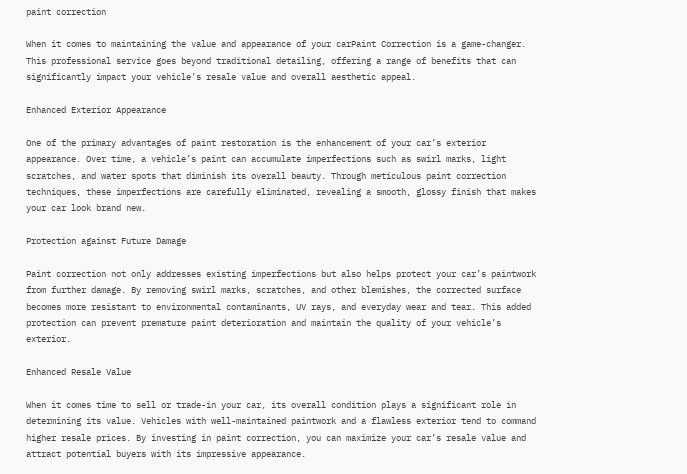paint correction

When it comes to maintaining the value and appearance of your carPaint Correction is a game-changer. This professional service goes beyond traditional detailing, offering a range of benefits that can significantly impact your vehicle’s resale value and overall aesthetic appeal.

Enhanced Exterior Appearance

One of the primary advantages of paint restoration is the enhancement of your car’s exterior appearance. Over time, a vehicle’s paint can accumulate imperfections such as swirl marks, light scratches, and water spots that diminish its overall beauty. Through meticulous paint correction techniques, these imperfections are carefully eliminated, revealing a smooth, glossy finish that makes your car look brand new.

Protection against Future Damage

Paint correction not only addresses existing imperfections but also helps protect your car’s paintwork from further damage. By removing swirl marks, scratches, and other blemishes, the corrected surface becomes more resistant to environmental contaminants, UV rays, and everyday wear and tear. This added protection can prevent premature paint deterioration and maintain the quality of your vehicle’s exterior.

Enhanced Resale Value

When it comes time to sell or trade-in your car, its overall condition plays a significant role in determining its value. Vehicles with well-maintained paintwork and a flawless exterior tend to command higher resale prices. By investing in paint correction, you can maximize your car’s resale value and attract potential buyers with its impressive appearance.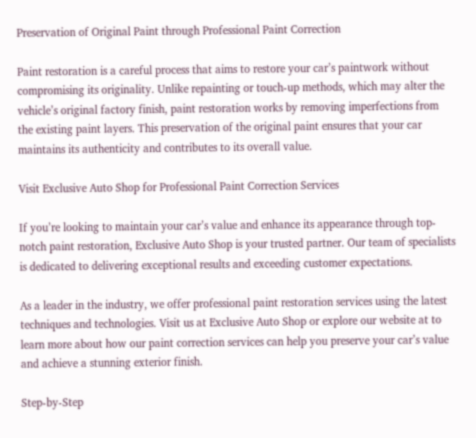Preservation of Original Paint through Professional Paint Correction

Paint restoration is a careful process that aims to restore your car’s paintwork without compromising its originality. Unlike repainting or touch-up methods, which may alter the vehicle’s original factory finish, paint restoration works by removing imperfections from the existing paint layers. This preservation of the original paint ensures that your car maintains its authenticity and contributes to its overall value.

Visit Exclusive Auto Shop for Professional Paint Correction Services

If you’re looking to maintain your car’s value and enhance its appearance through top-notch paint restoration, Exclusive Auto Shop is your trusted partner. Our team of specialists is dedicated to delivering exceptional results and exceeding customer expectations.

As a leader in the industry, we offer professional paint restoration services using the latest techniques and technologies. Visit us at Exclusive Auto Shop or explore our website at to learn more about how our paint correction services can help you preserve your car’s value and achieve a stunning exterior finish.

Step-by-Step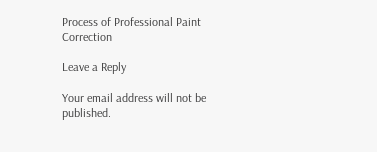Process of Professional Paint Correction

Leave a Reply

Your email address will not be published.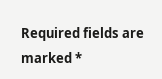Required fields are marked *